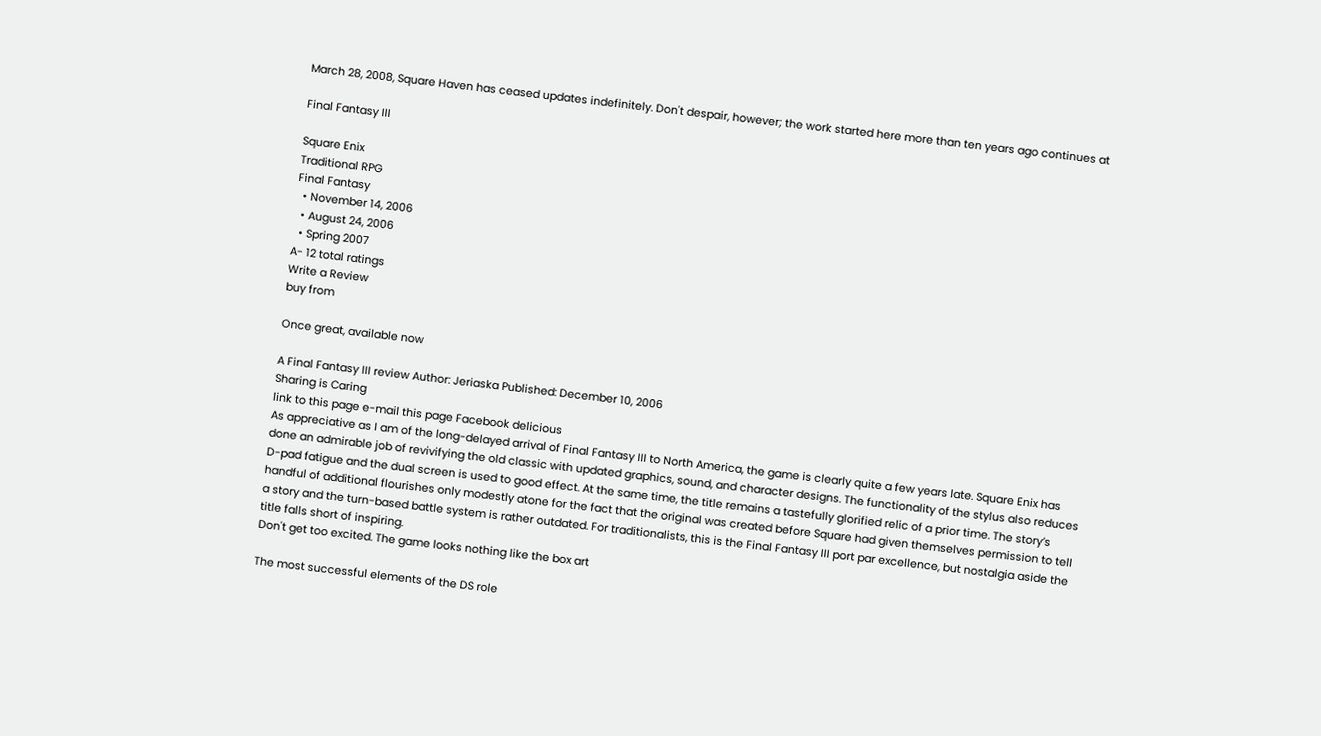March 28, 2008, Square Haven has ceased updates indefinitely. Don't despair, however; the work started here more than ten years ago continues at

Final Fantasy III

Square Enix
Traditional RPG
Final Fantasy
  • November 14, 2006
  • August 24, 2006
  • Spring 2007
A- 12 total ratings
Write a Review
buy from

Once great, available now

A Final Fantasy III review Author: Jeriaska Published: December 10, 2006
Sharing is Caring
link to this page e-mail this page Facebook delicious
As appreciative as I am of the long-delayed arrival of Final Fantasy III to North America, the game is clearly quite a few years late. Square Enix has done an admirable job of revivifying the old classic with updated graphics, sound, and character designs. The functionality of the stylus also reduces D-pad fatigue and the dual screen is used to good effect. At the same time, the title remains a tastefully glorified relic of a prior time. The story’s handful of additional flourishes only modestly atone for the fact that the original was created before Square had given themselves permission to tell a story and the turn-based battle system is rather outdated. For traditionalists, this is the Final Fantasy III port par excellence, but nostalgia aside the title falls short of inspiring.
Don't get too excited. The game looks nothing like the box art

The most successful elements of the DS role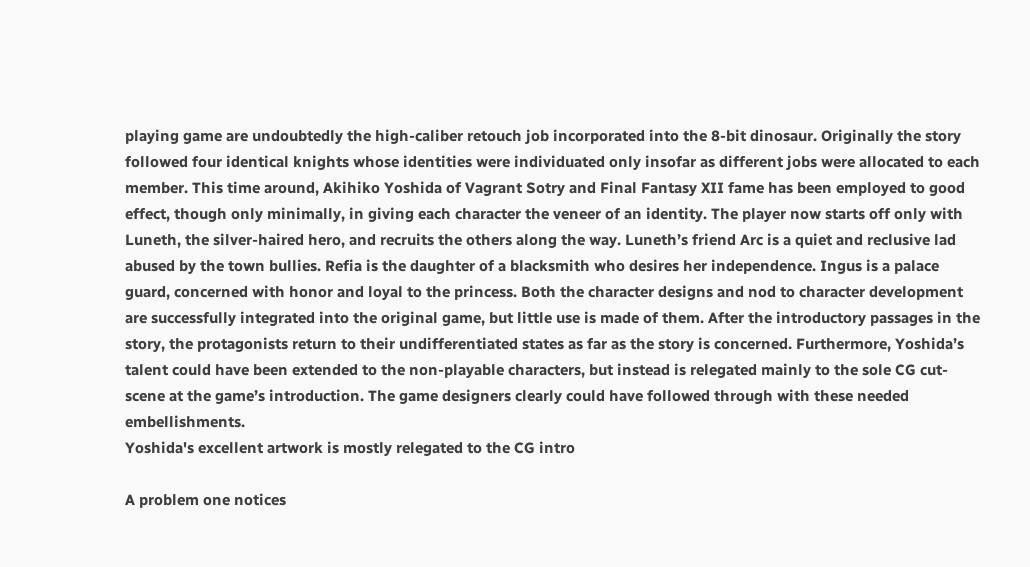playing game are undoubtedly the high-caliber retouch job incorporated into the 8-bit dinosaur. Originally the story followed four identical knights whose identities were individuated only insofar as different jobs were allocated to each member. This time around, Akihiko Yoshida of Vagrant Sotry and Final Fantasy XII fame has been employed to good effect, though only minimally, in giving each character the veneer of an identity. The player now starts off only with Luneth, the silver-haired hero, and recruits the others along the way. Luneth’s friend Arc is a quiet and reclusive lad abused by the town bullies. Refia is the daughter of a blacksmith who desires her independence. Ingus is a palace guard, concerned with honor and loyal to the princess. Both the character designs and nod to character development are successfully integrated into the original game, but little use is made of them. After the introductory passages in the story, the protagonists return to their undifferentiated states as far as the story is concerned. Furthermore, Yoshida’s talent could have been extended to the non-playable characters, but instead is relegated mainly to the sole CG cut-scene at the game’s introduction. The game designers clearly could have followed through with these needed embellishments.
Yoshida's excellent artwork is mostly relegated to the CG intro

A problem one notices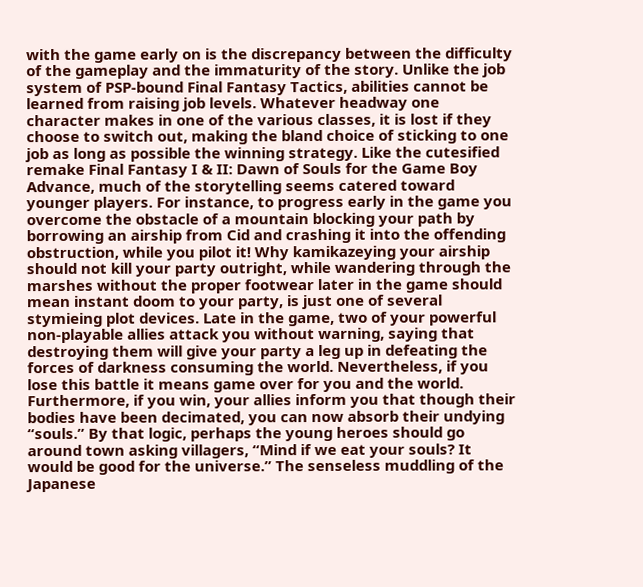with the game early on is the discrepancy between the difficulty of the gameplay and the immaturity of the story. Unlike the job system of PSP-bound Final Fantasy Tactics, abilities cannot be learned from raising job levels. Whatever headway one character makes in one of the various classes, it is lost if they choose to switch out, making the bland choice of sticking to one job as long as possible the winning strategy. Like the cutesified remake Final Fantasy I & II: Dawn of Souls for the Game Boy Advance, much of the storytelling seems catered toward younger players. For instance, to progress early in the game you overcome the obstacle of a mountain blocking your path by borrowing an airship from Cid and crashing it into the offending obstruction, while you pilot it! Why kamikazeying your airship should not kill your party outright, while wandering through the marshes without the proper footwear later in the game should mean instant doom to your party, is just one of several stymieing plot devices. Late in the game, two of your powerful non-playable allies attack you without warning, saying that destroying them will give your party a leg up in defeating the forces of darkness consuming the world. Nevertheless, if you lose this battle it means game over for you and the world. Furthermore, if you win, your allies inform you that though their bodies have been decimated, you can now absorb their undying “souls.” By that logic, perhaps the young heroes should go around town asking villagers, “Mind if we eat your souls? It would be good for the universe.” The senseless muddling of the Japanese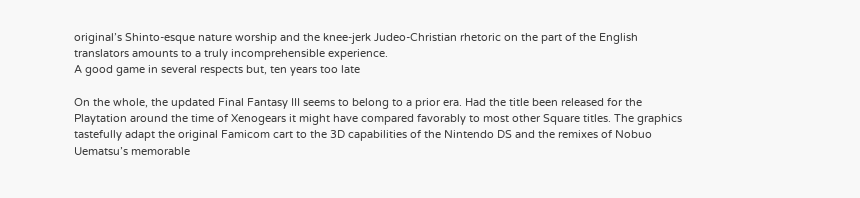original’s Shinto-esque nature worship and the knee-jerk Judeo-Christian rhetoric on the part of the English translators amounts to a truly incomprehensible experience.
A good game in several respects but, ten years too late

On the whole, the updated Final Fantasy III seems to belong to a prior era. Had the title been released for the Playtation around the time of Xenogears it might have compared favorably to most other Square titles. The graphics tastefully adapt the original Famicom cart to the 3D capabilities of the Nintendo DS and the remixes of Nobuo Uematsu’s memorable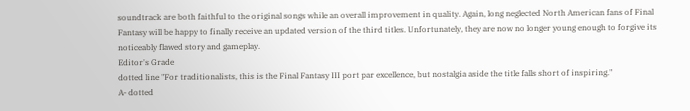soundtrack are both faithful to the original songs while an overall improvement in quality. Again, long neglected North American fans of Final Fantasy will be happy to finally receive an updated version of the third titles. Unfortunately, they are now no longer young enough to forgive its noticeably flawed story and gameplay.
Editor's Grade
dotted line "For traditionalists, this is the Final Fantasy III port par excellence, but nostalgia aside the title falls short of inspiring."
A- dotted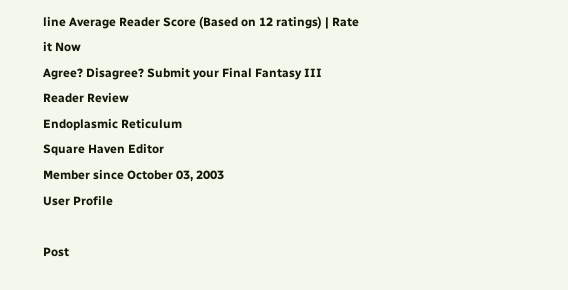line Average Reader Score (Based on 12 ratings) | Rate it Now
Agree? Disagree? Submit your Final Fantasy III Reader Review
Endoplasmic Reticulum
Square Haven Editor
Member since October 03, 2003
User Profile

Post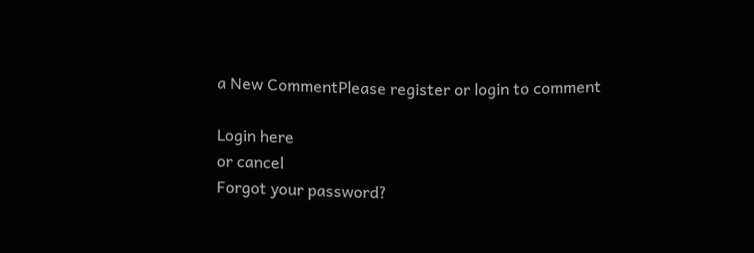a New CommentPlease register or login to comment

Login here
or cancel
Forgot your password?